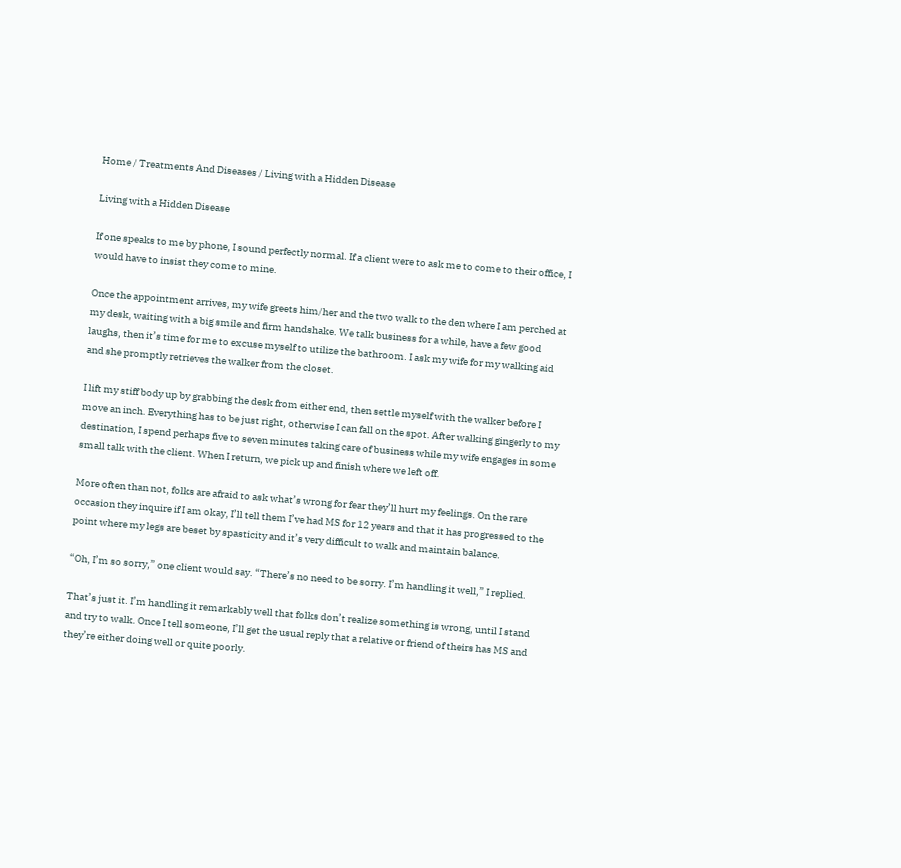Home / Treatments And Diseases / Living with a Hidden Disease

Living with a Hidden Disease

If one speaks to me by phone, I sound perfectly normal. If a client were to ask me to come to their office, I would have to insist they come to mine.

Once the appointment arrives, my wife greets him/her and the two walk to the den where I am perched at my desk, waiting with a big smile and firm handshake. We talk business for a while, have a few good laughs, then it’s time for me to excuse myself to utilize the bathroom. I ask my wife for my walking aid and she promptly retrieves the walker from the closet.

I lift my stiff body up by grabbing the desk from either end, then settle myself with the walker before I move an inch. Everything has to be just right, otherwise I can fall on the spot. After walking gingerly to my destination, I spend perhaps five to seven minutes taking care of business while my wife engages in some small talk with the client. When I return, we pick up and finish where we left off.

More often than not, folks are afraid to ask what’s wrong for fear they’ll hurt my feelings. On the rare occasion they inquire if I am okay, I’ll tell them I’ve had MS for 12 years and that it has progressed to the point where my legs are beset by spasticity and it’s very difficult to walk and maintain balance.

“Oh, I’m so sorry,” one client would say. “There’s no need to be sorry. I’m handling it well,” I replied.

That’s just it. I’m handling it remarkably well that folks don’t realize something is wrong, until I stand and try to walk. Once I tell someone, I’ll get the usual reply that a relative or friend of theirs has MS and they’re either doing well or quite poorly.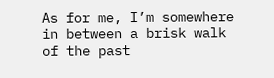As for me, I’m somewhere in between a brisk walk of the past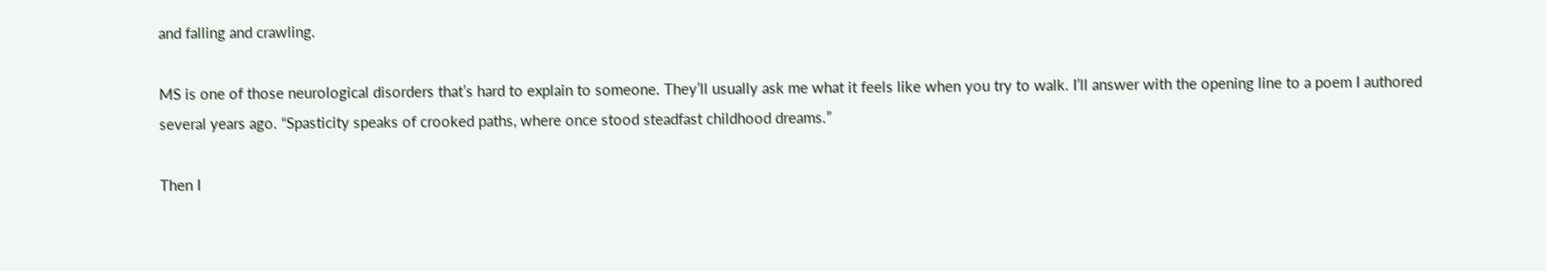and falling and crawling.

MS is one of those neurological disorders that’s hard to explain to someone. They’ll usually ask me what it feels like when you try to walk. I’ll answer with the opening line to a poem I authored several years ago. “Spasticity speaks of crooked paths, where once stood steadfast childhood dreams.”

Then I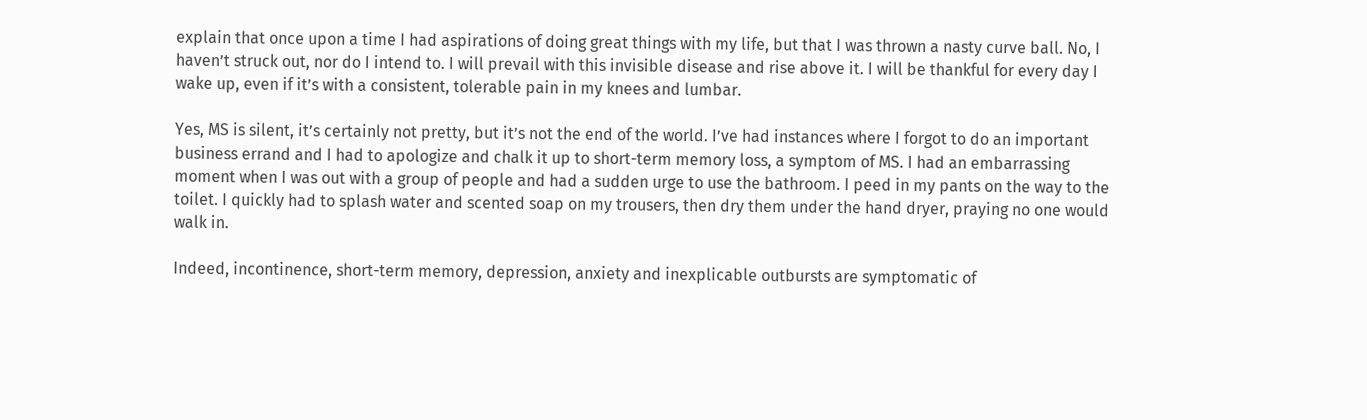explain that once upon a time I had aspirations of doing great things with my life, but that I was thrown a nasty curve ball. No, I haven’t struck out, nor do I intend to. I will prevail with this invisible disease and rise above it. I will be thankful for every day I wake up, even if it’s with a consistent, tolerable pain in my knees and lumbar.

Yes, MS is silent, it’s certainly not pretty, but it’s not the end of the world. I’ve had instances where I forgot to do an important business errand and I had to apologize and chalk it up to short-term memory loss, a symptom of MS. I had an embarrassing moment when I was out with a group of people and had a sudden urge to use the bathroom. I peed in my pants on the way to the toilet. I quickly had to splash water and scented soap on my trousers, then dry them under the hand dryer, praying no one would walk in.

Indeed, incontinence, short-term memory, depression, anxiety and inexplicable outbursts are symptomatic of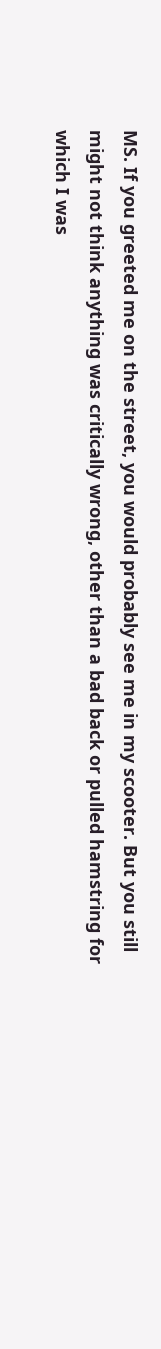MS. If you greeted me on the street, you would probably see me in my scooter. But you still might not think anything was critically wrong, other than a bad back or pulled hamstring for which I was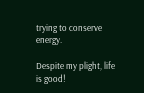trying to conserve energy.

Despite my plight, life is good!